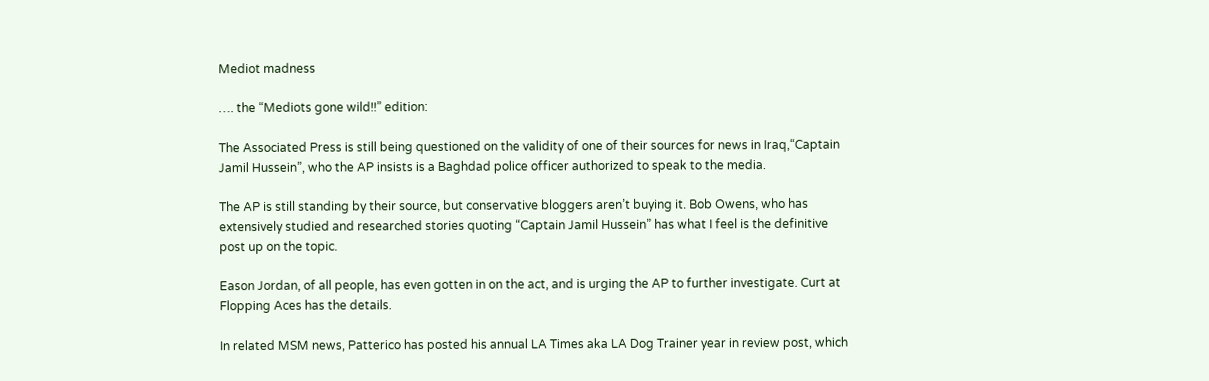Mediot madness

…. the “Mediots gone wild!!” edition:

The Associated Press is still being questioned on the validity of one of their sources for news in Iraq,“Captain Jamil Hussein”, who the AP insists is a Baghdad police officer authorized to speak to the media.

The AP is still standing by their source, but conservative bloggers aren’t buying it. Bob Owens, who has extensively studied and researched stories quoting “Captain Jamil Hussein” has what I feel is the definitive post up on the topic.

Eason Jordan, of all people, has even gotten in on the act, and is urging the AP to further investigate. Curt at Flopping Aces has the details.

In related MSM news, Patterico has posted his annual LA Times aka LA Dog Trainer year in review post, which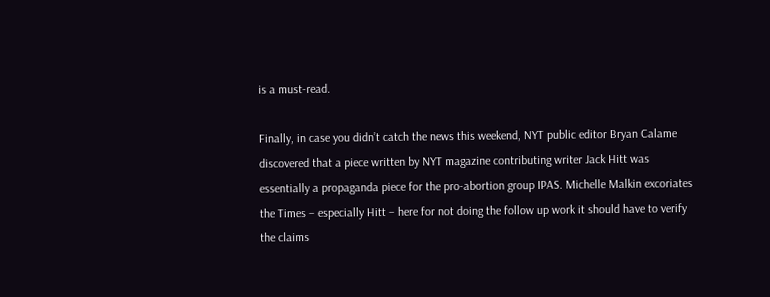is a must-read.

Finally, in case you didn’t catch the news this weekend, NYT public editor Bryan Calame discovered that a piece written by NYT magazine contributing writer Jack Hitt was essentially a propaganda piece for the pro-abortion group IPAS. Michelle Malkin excoriates the Times – especially Hitt – here for not doing the follow up work it should have to verify the claims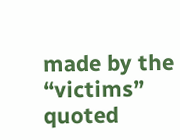made by the “victims” quoted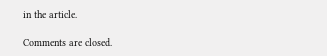in the article.

Comments are closed.